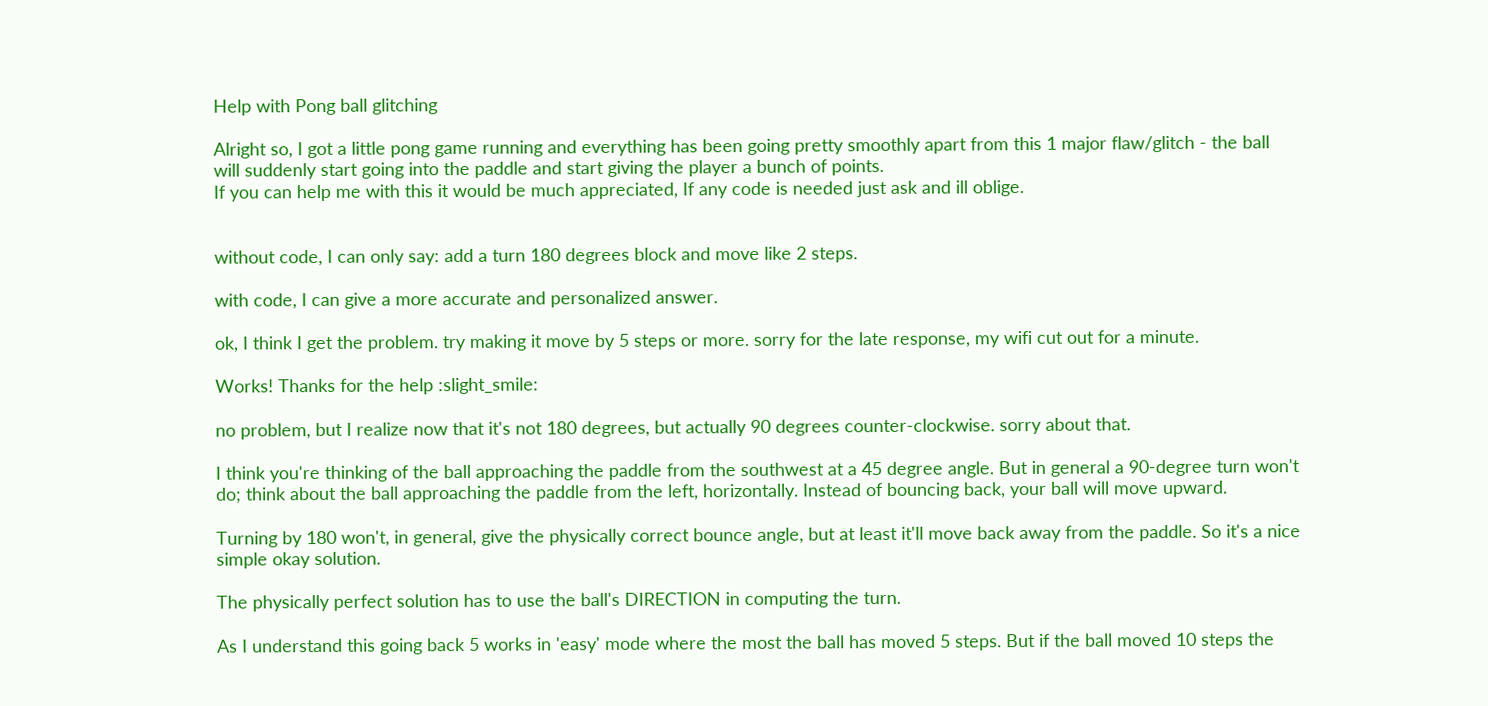Help with Pong ball glitching

Alright so, I got a little pong game running and everything has been going pretty smoothly apart from this 1 major flaw/glitch - the ball will suddenly start going into the paddle and start giving the player a bunch of points.
If you can help me with this it would be much appreciated, If any code is needed just ask and ill oblige.


without code, I can only say: add a turn 180 degrees block and move like 2 steps.

with code, I can give a more accurate and personalized answer.

ok, I think I get the problem. try making it move by 5 steps or more. sorry for the late response, my wifi cut out for a minute.

Works! Thanks for the help :slight_smile:

no problem, but I realize now that it's not 180 degrees, but actually 90 degrees counter-clockwise. sorry about that.

I think you're thinking of the ball approaching the paddle from the southwest at a 45 degree angle. But in general a 90-degree turn won't do; think about the ball approaching the paddle from the left, horizontally. Instead of bouncing back, your ball will move upward.

Turning by 180 won't, in general, give the physically correct bounce angle, but at least it'll move back away from the paddle. So it's a nice simple okay solution.

The physically perfect solution has to use the ball's DIRECTION in computing the turn.

As I understand this going back 5 works in 'easy' mode where the most the ball has moved 5 steps. But if the ball moved 10 steps the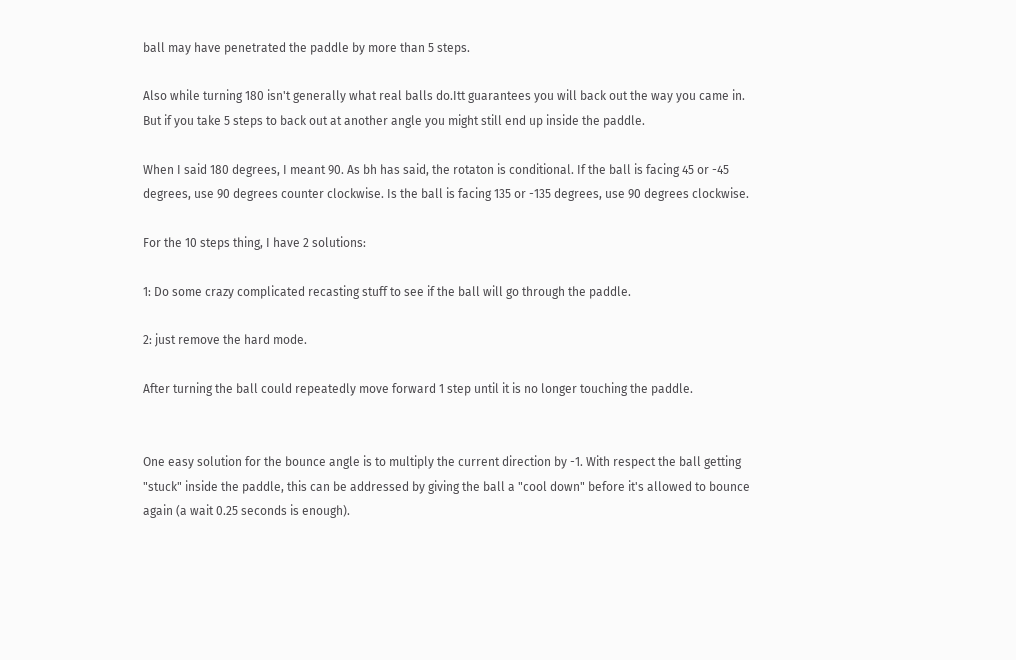ball may have penetrated the paddle by more than 5 steps.

Also while turning 180 isn't generally what real balls do.Itt guarantees you will back out the way you came in. But if you take 5 steps to back out at another angle you might still end up inside the paddle.

When I said 180 degrees, I meant 90. As bh has said, the rotaton is conditional. If the ball is facing 45 or -45 degrees, use 90 degrees counter clockwise. Is the ball is facing 135 or -135 degrees, use 90 degrees clockwise.

For the 10 steps thing, I have 2 solutions:

1: Do some crazy complicated recasting stuff to see if the ball will go through the paddle.

2: just remove the hard mode.

After turning the ball could repeatedly move forward 1 step until it is no longer touching the paddle.


One easy solution for the bounce angle is to multiply the current direction by -1. With respect the ball getting "stuck" inside the paddle, this can be addressed by giving the ball a "cool down" before it's allowed to bounce again (a wait 0.25 seconds is enough).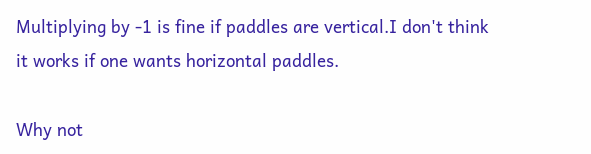Multiplying by -1 is fine if paddles are vertical.I don't think it works if one wants horizontal paddles.

Why not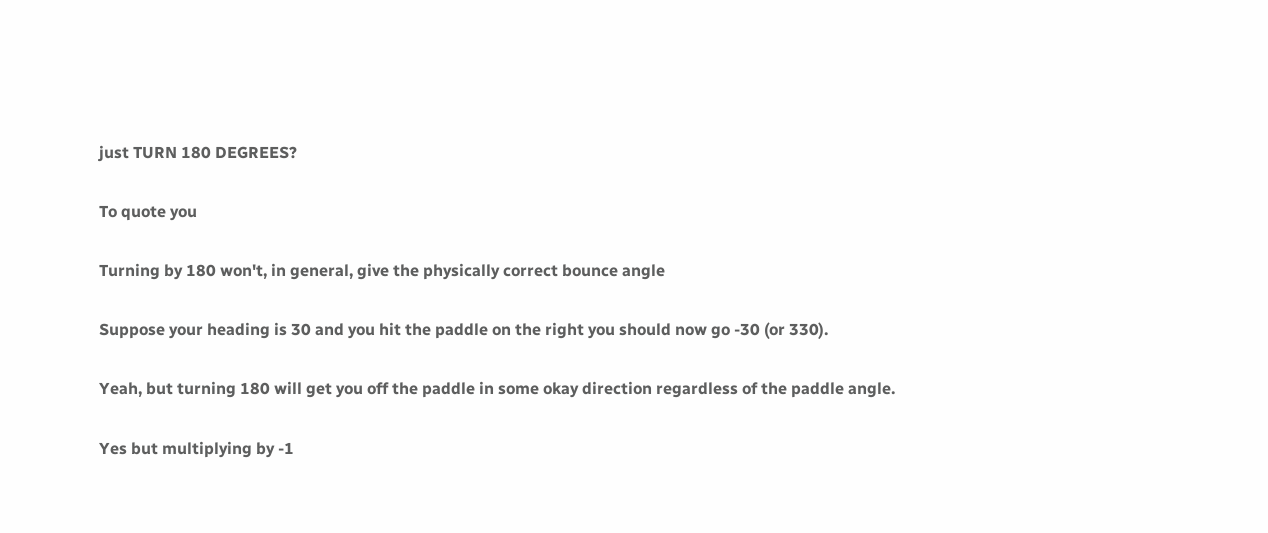just TURN 180 DEGREES?

To quote you

Turning by 180 won't, in general, give the physically correct bounce angle

Suppose your heading is 30 and you hit the paddle on the right you should now go -30 (or 330).

Yeah, but turning 180 will get you off the paddle in some okay direction regardless of the paddle angle.

Yes but multiplying by -1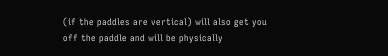(if the paddles are vertical) will also get you off the paddle and will be physically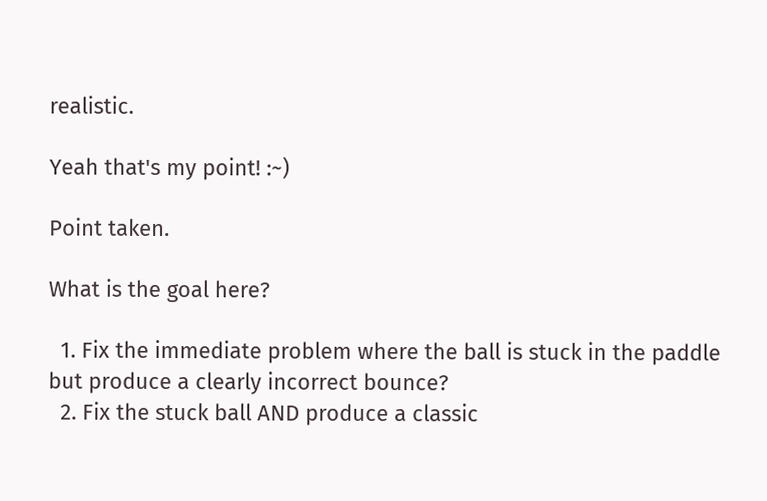realistic.

Yeah that's my point! :~)

Point taken.

What is the goal here?

  1. Fix the immediate problem where the ball is stuck in the paddle but produce a clearly incorrect bounce?
  2. Fix the stuck ball AND produce a classic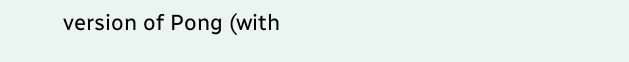version of Pong (with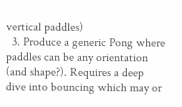vertical paddles)
  3. Produce a generic Pong where paddles can be any orientation (and shape?). Requires a deep dive into bouncing which may or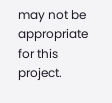may not be appropriate for this project.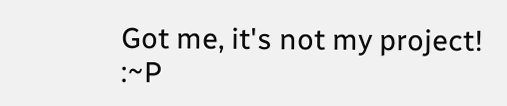Got me, it's not my project! :~P